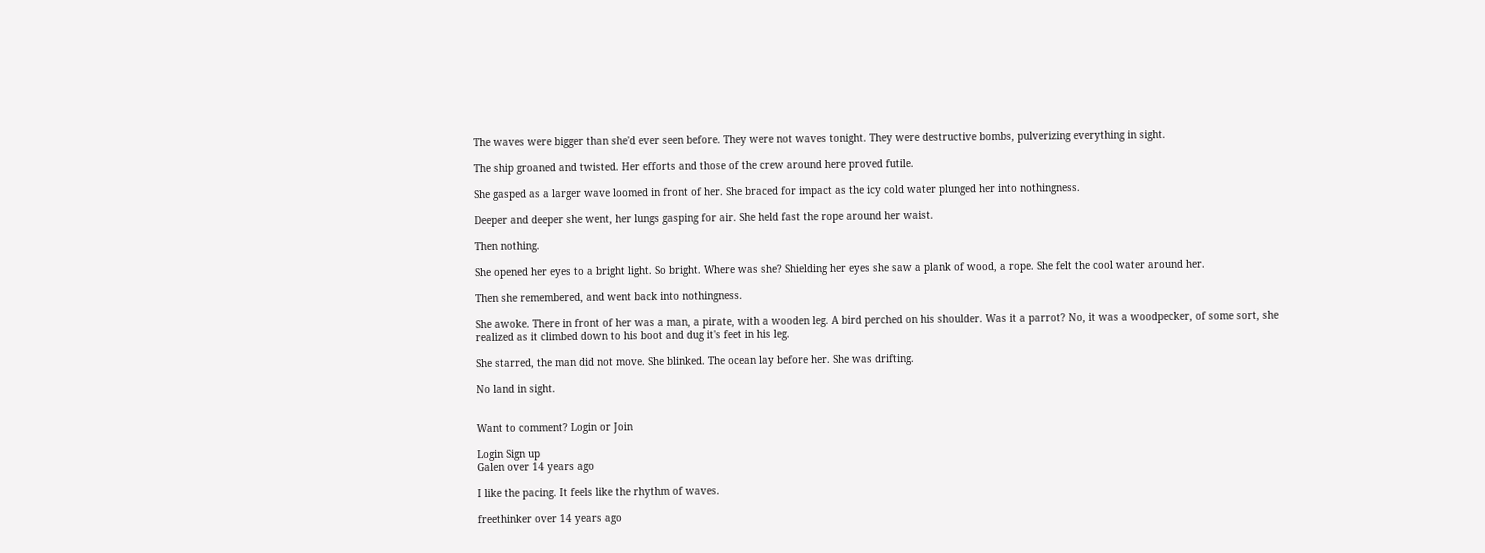The waves were bigger than she'd ever seen before. They were not waves tonight. They were destructive bombs, pulverizing everything in sight.

The ship groaned and twisted. Her efforts and those of the crew around here proved futile.

She gasped as a larger wave loomed in front of her. She braced for impact as the icy cold water plunged her into nothingness.

Deeper and deeper she went, her lungs gasping for air. She held fast the rope around her waist.

Then nothing.

She opened her eyes to a bright light. So bright. Where was she? Shielding her eyes she saw a plank of wood, a rope. She felt the cool water around her.

Then she remembered, and went back into nothingness.

She awoke. There in front of her was a man, a pirate, with a wooden leg. A bird perched on his shoulder. Was it a parrot? No, it was a woodpecker, of some sort, she realized as it climbed down to his boot and dug it's feet in his leg.

She starred, the man did not move. She blinked. The ocean lay before her. She was drifting.

No land in sight.


Want to comment? Login or Join

Login Sign up
Galen over 14 years ago

I like the pacing. It feels like the rhythm of waves.

freethinker over 14 years ago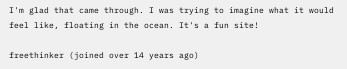I'm glad that came through. I was trying to imagine what it would feel like, floating in the ocean. It's a fun site!

freethinker (joined over 14 years ago)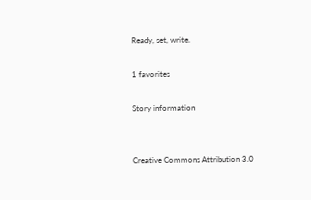Ready, set, write.

1 favorites

Story information


Creative Commons Attribution 3.0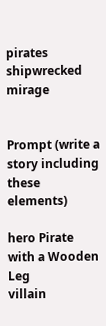pirates shipwrecked mirage


Prompt (write a story including these elements)

hero Pirate with a Wooden Leg
villain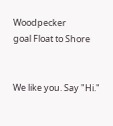Woodpecker
goal Float to Shore


We like you. Say "Hi."